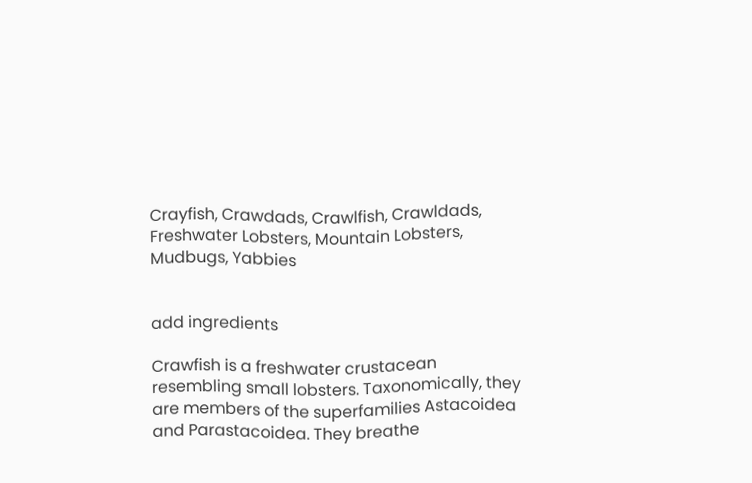Crayfish, Crawdads, Crawlfish, Crawldads, Freshwater Lobsters, Mountain Lobsters, Mudbugs, Yabbies


add ingredients

Crawfish is a freshwater crustacean resembling small lobsters. Taxonomically, they are members of the superfamilies Astacoidea and Parastacoidea. They breathe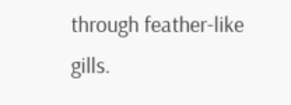through feather-like gills.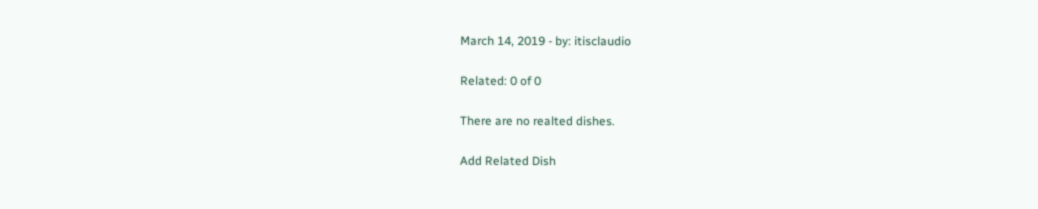March 14, 2019 - by: itisclaudio

Related: 0 of 0

There are no realted dishes.

Add Related Dish